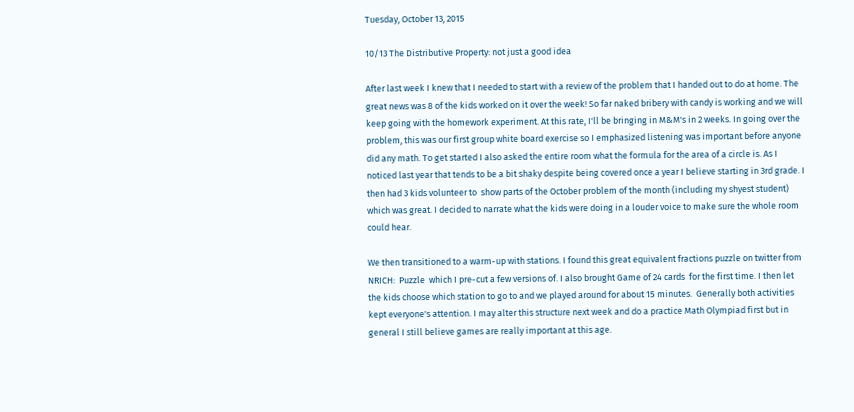Tuesday, October 13, 2015

10/13 The Distributive Property: not just a good idea

After last week I knew that I needed to start with a review of the problem that I handed out to do at home. The great news was 8 of the kids worked on it over the week! So far naked bribery with candy is working and we will keep going with the homework experiment. At this rate, I'll be bringing in M&M's in 2 weeks. In going over the problem, this was our first group white board exercise so I emphasized listening was important before anyone did any math. To get started I also asked the entire room what the formula for the area of a circle is. As I noticed last year that tends to be a bit shaky despite being covered once a year I believe starting in 3rd grade. I then had 3 kids volunteer to  show parts of the October problem of the month (including my shyest student) which was great. I decided to narrate what the kids were doing in a louder voice to make sure the whole room could hear.

We then transitioned to a warm-up with stations. I found this great equivalent fractions puzzle on twitter from NRICH:  Puzzle  which I pre-cut a few versions of. I also brought Game of 24 cards  for the first time. I then let the kids choose which station to go to and we played around for about 15 minutes.  Generally both activities kept everyone's attention. I may alter this structure next week and do a practice Math Olympiad first but in general I still believe games are really important at this age.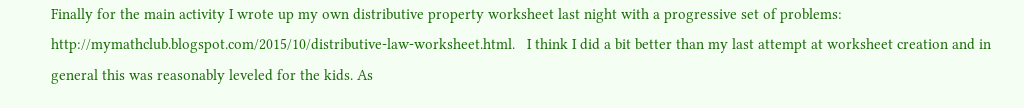Finally for the main activity I wrote up my own distributive property worksheet last night with a progressive set of problems: http://mymathclub.blogspot.com/2015/10/distributive-law-worksheet.html.   I think I did a bit better than my last attempt at worksheet creation and in general this was reasonably leveled for the kids. As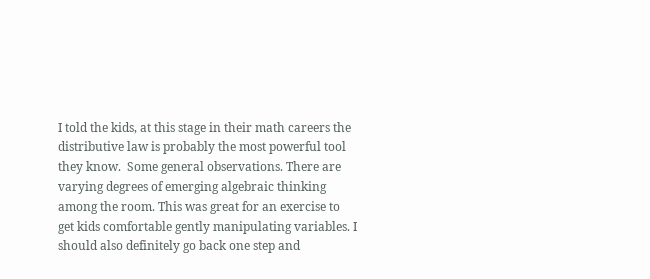I told the kids, at this stage in their math careers the distributive law is probably the most powerful tool they know.  Some general observations. There are varying degrees of emerging algebraic thinking among the room. This was great for an exercise to get kids comfortable gently manipulating variables. I should also definitely go back one step and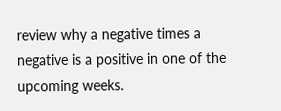review why a negative times a negative is a positive in one of the upcoming weeks.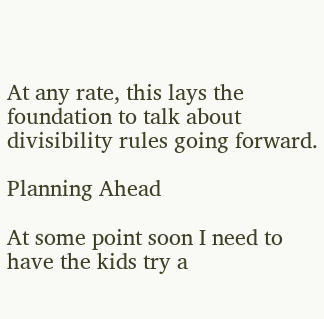At any rate, this lays the foundation to talk about divisibility rules going forward.

Planning Ahead

At some point soon I need to have the kids try a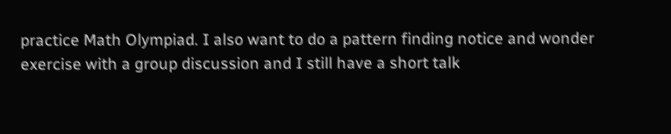practice Math Olympiad. I also want to do a pattern finding notice and wonder exercise with a group discussion and I still have a short talk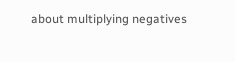about multiplying negatives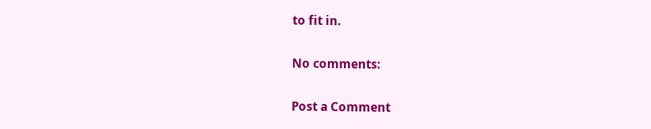to fit in.

No comments:

Post a Comment